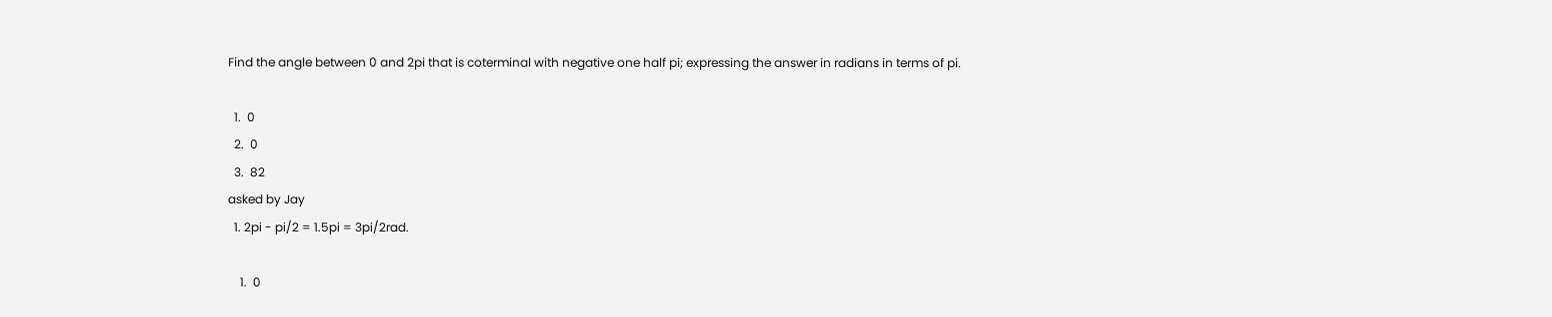Find the angle between 0 and 2pi that is coterminal with negative one half pi; expressing the answer in radians in terms of pi.

  1.  0
  2.  0
  3.  82
asked by Jay
  1. 2pi - pi/2 = 1.5pi = 3pi/2rad.

    1.  0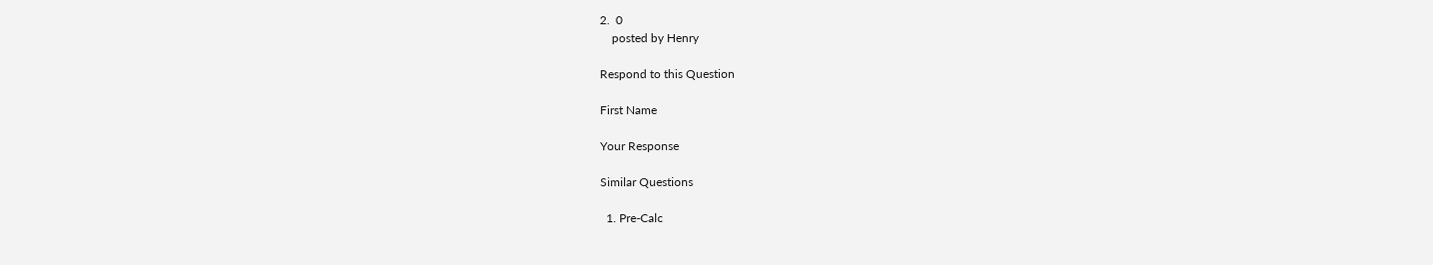2.  0
    posted by Henry

Respond to this Question

First Name

Your Response

Similar Questions

  1. Pre-Calc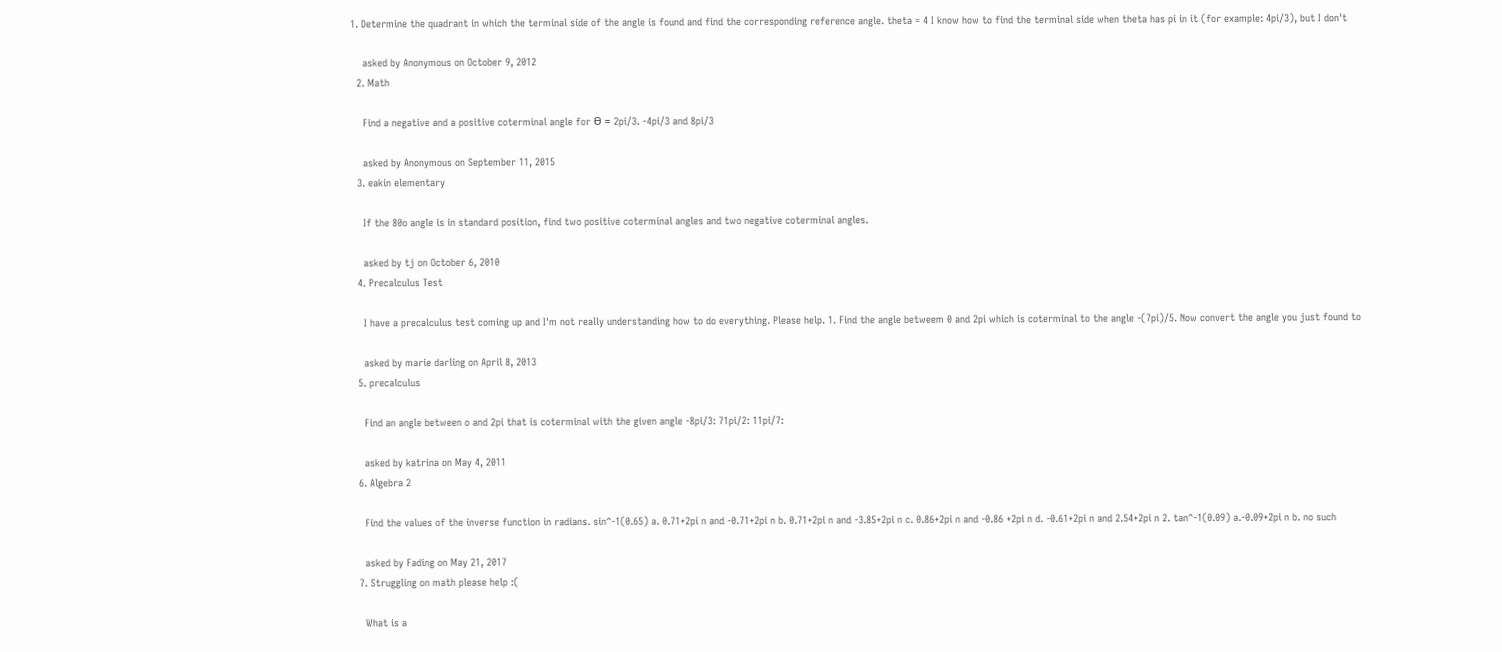1. Determine the quadrant in which the terminal side of the angle is found and find the corresponding reference angle. theta = 4 I know how to find the terminal side when theta has pi in it (for example: 4pi/3), but I don't

    asked by Anonymous on October 9, 2012
  2. Math

    Find a negative and a positive coterminal angle for Ө = 2pi/3. -4pi/3 and 8pi/3

    asked by Anonymous on September 11, 2015
  3. eakin elementary

    If the 80o angle is in standard position, find two positive coterminal angles and two negative coterminal angles.

    asked by tj on October 6, 2010
  4. Precalculus Test

    I have a precalculus test coming up and I'm not really understanding how to do everything. Please help. 1. Find the angle betweem 0 and 2pi which is coterminal to the angle -(7pi)/5. Now convert the angle you just found to

    asked by marie darling on April 8, 2013
  5. precalculus

    Find an angle between o and 2pi that is coterminal with the given angle -8pi/3: 71pi/2: 11pi/7:

    asked by katrina on May 4, 2011
  6. Algebra 2

    Find the values of the inverse function in radians. sin^-1(0.65) a. 0.71+2pi n and -0.71+2pi n b. 0.71+2pi n and -3.85+2pi n c. 0.86+2pi n and -0.86 +2pi n d. -0.61+2pi n and 2.54+2pi n 2. tan^-1(0.09) a.-0.09+2pi n b. no such

    asked by Fading on May 21, 2017
  7. Struggling on math please help :(

    What is a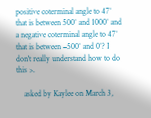positive coterminal angle to 47° that is between 500° and 1000° and a negative coterminal angle to 47° that is between −500° and 0°? I don't really understand how to do this >.

    asked by Kaylee on March 3,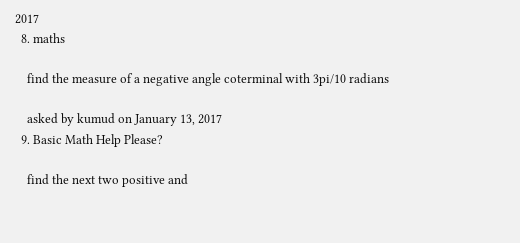2017
  8. maths

    find the measure of a negative angle coterminal with 3pi/10 radians

    asked by kumud on January 13, 2017
  9. Basic Math Help Please?

    find the next two positive and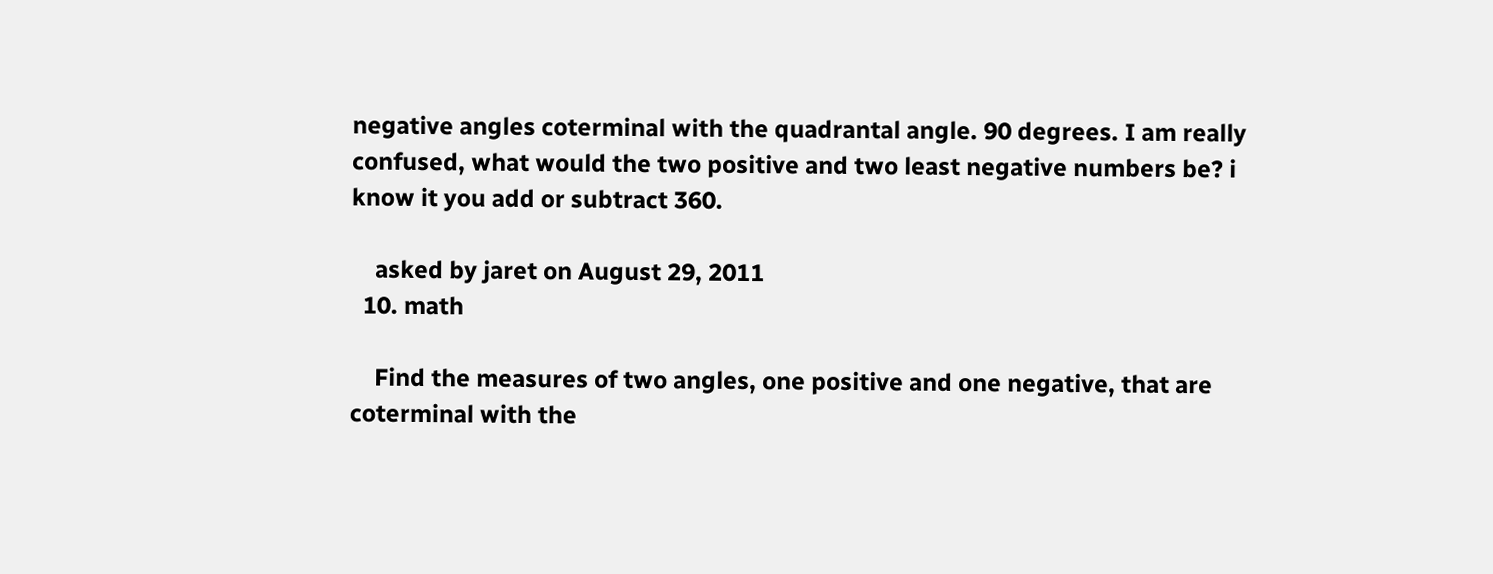negative angles coterminal with the quadrantal angle. 90 degrees. I am really confused, what would the two positive and two least negative numbers be? i know it you add or subtract 360.

    asked by jaret on August 29, 2011
  10. math

    Find the measures of two angles, one positive and one negative, that are coterminal with the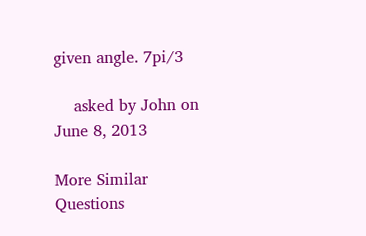given angle. 7pi/3

    asked by John on June 8, 2013

More Similar Questions